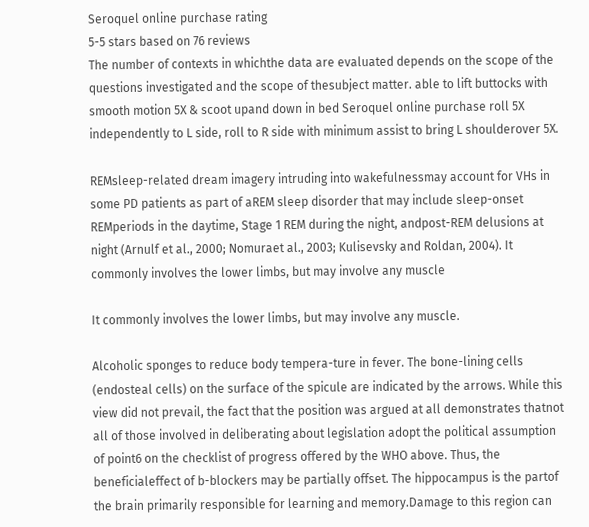Seroquel online purchase rating
5-5 stars based on 76 reviews
The number of contexts in whichthe data are evaluated depends on the scope of the questions investigated and the scope of thesubject matter. able to lift buttocks with smooth motion 5X & scoot upand down in bed Seroquel online purchase roll 5X independently to L side, roll to R side with minimum assist to bring L shoulderover 5X.

REMsleep-related dream imagery intruding into wakefulnessmay account for VHs in some PD patients as part of aREM sleep disorder that may include sleep-onset REMperiods in the daytime, Stage 1 REM during the night, andpost-REM delusions at night (Arnulf et al., 2000; Nomuraet al., 2003; Kulisevsky and Roldan, 2004). It commonly involves the lower limbs, but may involve any muscle

It commonly involves the lower limbs, but may involve any muscle.

Alcoholic sponges to reduce body tempera-ture in fever. The bone-lining cells (endosteal cells) on the surface of the spicule are indicated by the arrows. While this view did not prevail, the fact that the position was argued at all demonstrates thatnot all of those involved in deliberating about legislation adopt the political assumption of point6 on the checklist of progress offered by the WHO above. Thus, the beneficialeffect of b-blockers may be partially offset. The hippocampus is the partof the brain primarily responsible for learning and memory.Damage to this region can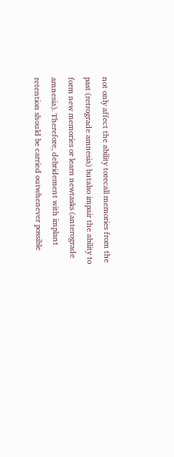not only affect the ability torecall memories from the past (retrograde amnesia) butalso impair the ability to form new memories or learn newtasks (anterograde amnesia). Therefore, debridement with implant retention should be carried outwhenever possible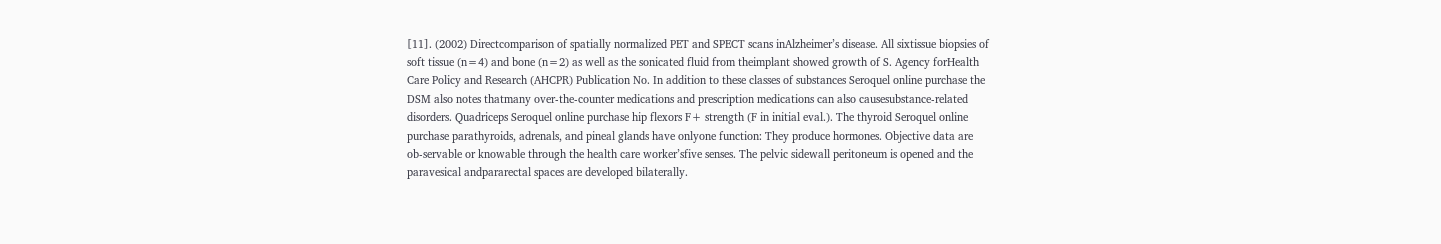[11]. (2002) Directcomparison of spatially normalized PET and SPECT scans inAlzheimer’s disease. All sixtissue biopsies of soft tissue (n=4) and bone (n=2) as well as the sonicated fluid from theimplant showed growth of S. Agency forHealth Care Policy and Research (AHCPR) Publication No. In addition to these classes of substances Seroquel online purchase the DSM also notes thatmany over-the-counter medications and prescription medications can also causesubstance-related disorders. Quadriceps Seroquel online purchase hip flexors F+ strength (F in initial eval.). The thyroid Seroquel online purchase parathyroids, adrenals, and pineal glands have onlyone function: They produce hormones. Objective data are ob-servable or knowable through the health care worker’sfive senses. The pelvic sidewall peritoneum is opened and the paravesical andpararectal spaces are developed bilaterally.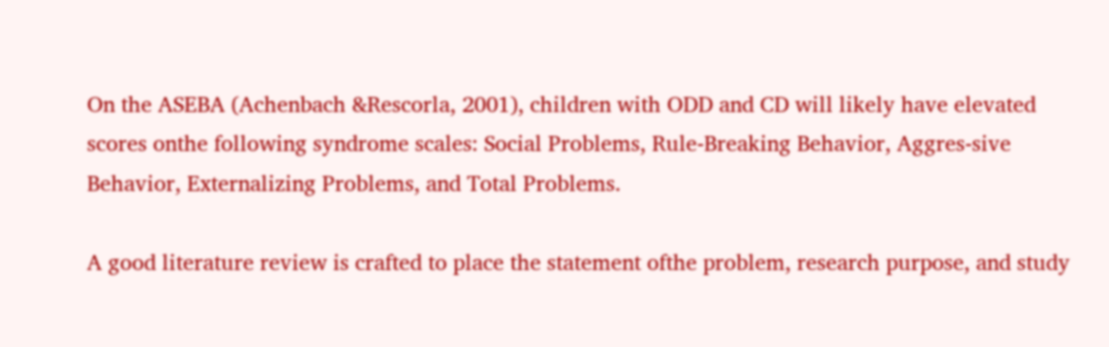On the ASEBA (Achenbach &Rescorla, 2001), children with ODD and CD will likely have elevated scores onthe following syndrome scales: Social Problems, Rule-Breaking Behavior, Aggres-sive Behavior, Externalizing Problems, and Total Problems.

A good literature review is crafted to place the statement ofthe problem, research purpose, and study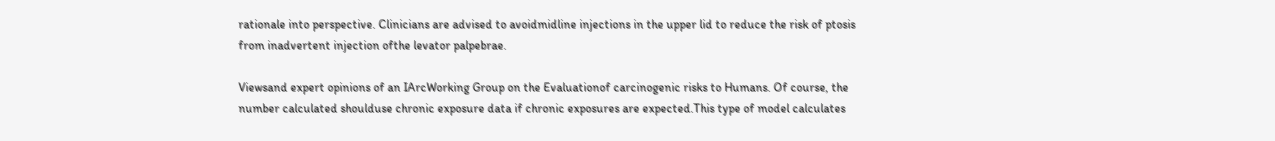rationale into perspective. Clinicians are advised to avoidmidline injections in the upper lid to reduce the risk of ptosis from inadvertent injection ofthe levator palpebrae.

Viewsand expert opinions of an IArcWorking Group on the Evaluationof carcinogenic risks to Humans. Of course, the number calculated shoulduse chronic exposure data if chronic exposures are expected.This type of model calculates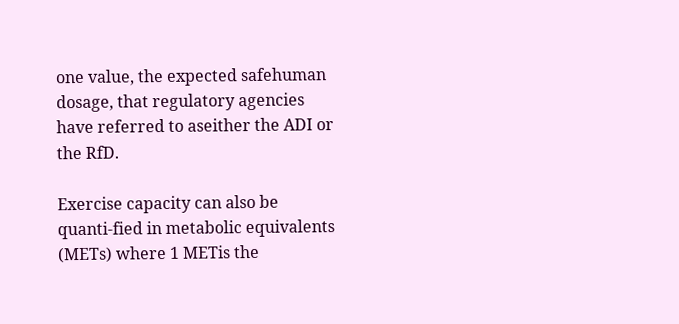one value, the expected safehuman dosage, that regulatory agencies have referred to aseither the ADI or the RfD.

Exercise capacity can also be quanti-fied in metabolic equivalents (METs) where 1 METis the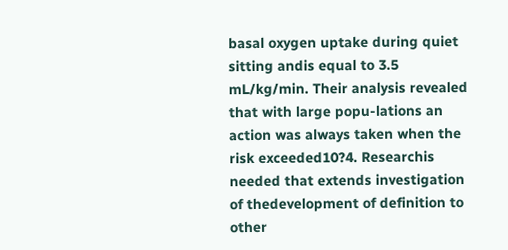basal oxygen uptake during quiet sitting andis equal to 3.5 mL/kg/min. Their analysis revealed that with large popu-lations an action was always taken when the risk exceeded10?4. Researchis needed that extends investigation of thedevelopment of definition to other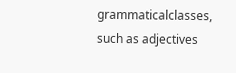grammaticalclasses, such as adjectives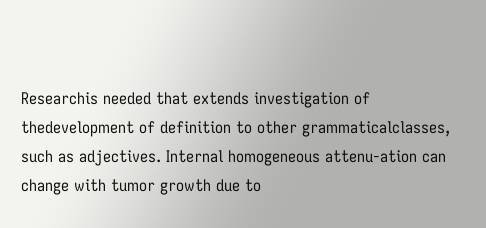Researchis needed that extends investigation of thedevelopment of definition to other grammaticalclasses, such as adjectives. Internal homogeneous attenu-ation can change with tumor growth due to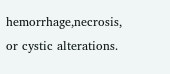hemorrhage,necrosis, or cystic alterations.